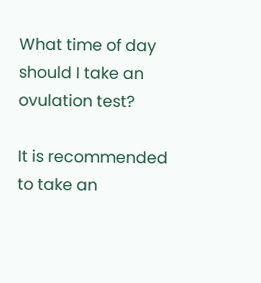What time of day should I take an ovulation test?

It is recommended to take an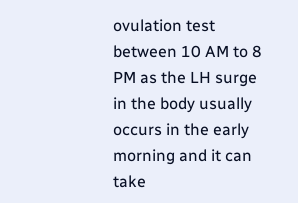ovulation test between 10 AM to 8 PM as the LH surge in the body usually occurs in the early morning and it can take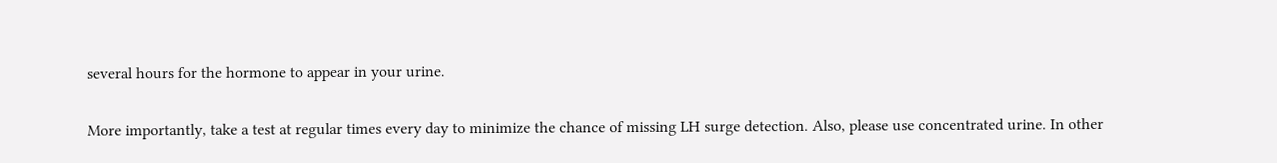several hours for the hormone to appear in your urine.

More importantly, take a test at regular times every day to minimize the chance of missing LH surge detection. Also, please use concentrated urine. In other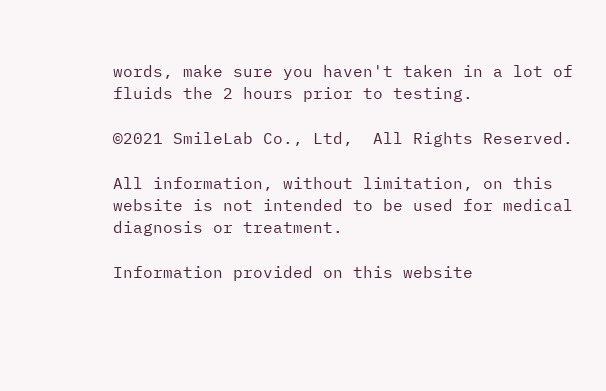words, make sure you haven't taken in a lot of fluids the 2 hours prior to testing.

©2021 SmileLab Co., Ltd,  All Rights Reserved.

All information, without limitation, on this website is not intended to be used for medical diagnosis or treatment.

Information provided on this website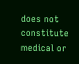does not constitute medical or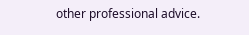other professional advice.